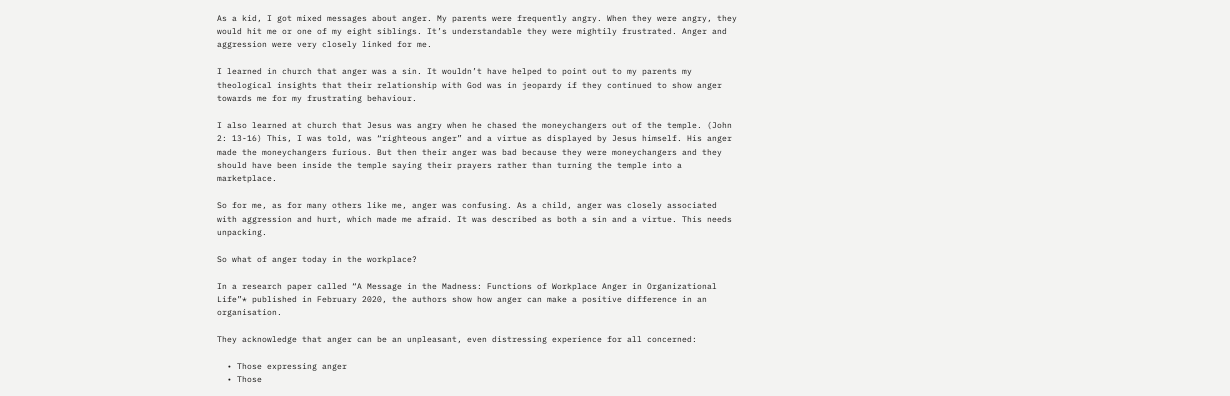As a kid, I got mixed messages about anger. My parents were frequently angry. When they were angry, they would hit me or one of my eight siblings. It’s understandable they were mightily frustrated. Anger and aggression were very closely linked for me.

I learned in church that anger was a sin. It wouldn’t have helped to point out to my parents my theological insights that their relationship with God was in jeopardy if they continued to show anger towards me for my frustrating behaviour.

I also learned at church that Jesus was angry when he chased the moneychangers out of the temple. (John 2: 13-16) This, I was told, was “righteous anger” and a virtue as displayed by Jesus himself. His anger made the moneychangers furious. But then their anger was bad because they were moneychangers and they should have been inside the temple saying their prayers rather than turning the temple into a marketplace.

So for me, as for many others like me, anger was confusing. As a child, anger was closely associated with aggression and hurt, which made me afraid. It was described as both a sin and a virtue. This needs unpacking.

So what of anger today in the workplace?

In a research paper called “A Message in the Madness: Functions of Workplace Anger in Organizational Life”* published in February 2020, the authors show how anger can make a positive difference in an organisation.

They acknowledge that anger can be an unpleasant, even distressing experience for all concerned:

  • Those expressing anger
  • Those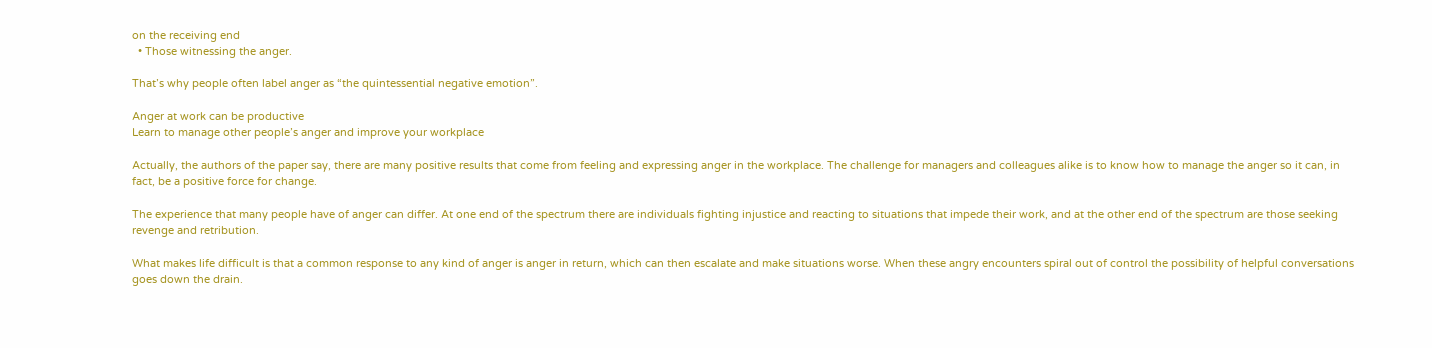on the receiving end
  • Those witnessing the anger.

That’s why people often label anger as “the quintessential negative emotion”.

Anger at work can be productive
Learn to manage other people’s anger and improve your workplace

Actually, the authors of the paper say, there are many positive results that come from feeling and expressing anger in the workplace. The challenge for managers and colleagues alike is to know how to manage the anger so it can, in fact, be a positive force for change.

The experience that many people have of anger can differ. At one end of the spectrum there are individuals fighting injustice and reacting to situations that impede their work, and at the other end of the spectrum are those seeking revenge and retribution.

What makes life difficult is that a common response to any kind of anger is anger in return, which can then escalate and make situations worse. When these angry encounters spiral out of control the possibility of helpful conversations goes down the drain.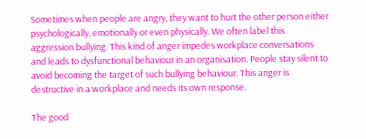Sometimes when people are angry, they want to hurt the other person either psychologically, emotionally or even physically. We often label this aggression bullying. This kind of anger impedes workplace conversations and leads to dysfunctional behaviour in an organisation. People stay silent to avoid becoming the target of such bullying behaviour. This anger is destructive in a workplace and needs its own response.

The good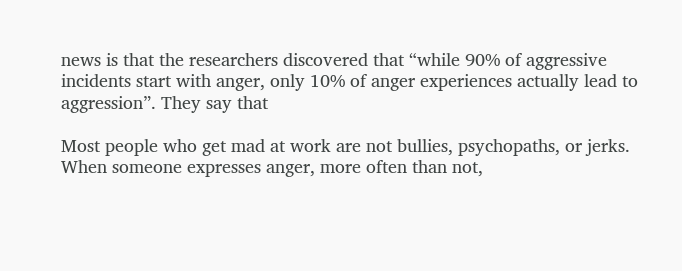news is that the researchers discovered that “while 90% of aggressive incidents start with anger, only 10% of anger experiences actually lead to aggression”. They say that

Most people who get mad at work are not bullies, psychopaths, or jerks. When someone expresses anger, more often than not,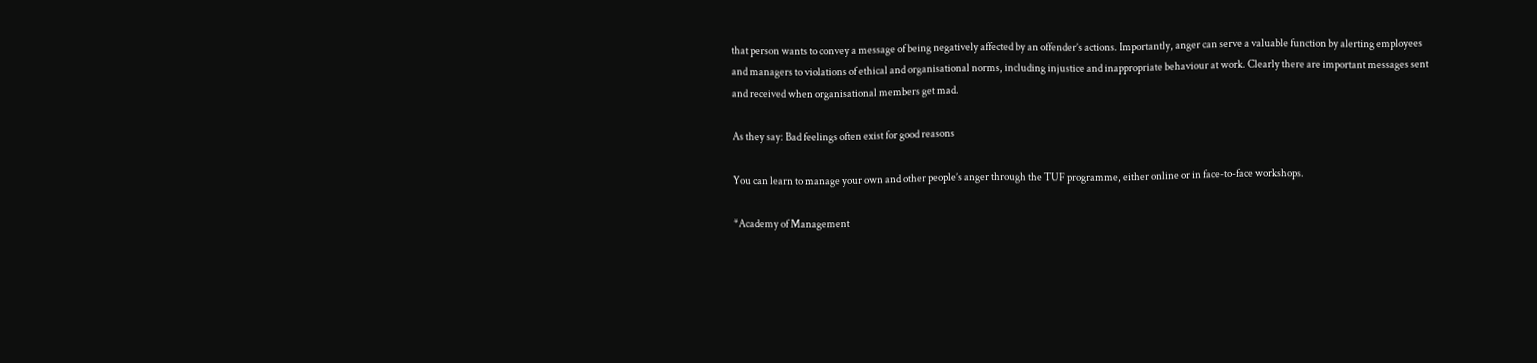that person wants to convey a message of being negatively affected by an offender’s actions. Importantly, anger can serve a valuable function by alerting employees and managers to violations of ethical and organisational norms, including injustice and inappropriate behaviour at work. Clearly there are important messages sent and received when organisational members get mad.

As they say: Bad feelings often exist for good reasons

You can learn to manage your own and other people’s anger through the TUF programme, either online or in face-to-face workshops.

*Academy of Management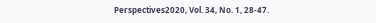Perspectives2020, Vol. 34, No. 1, 28-47.